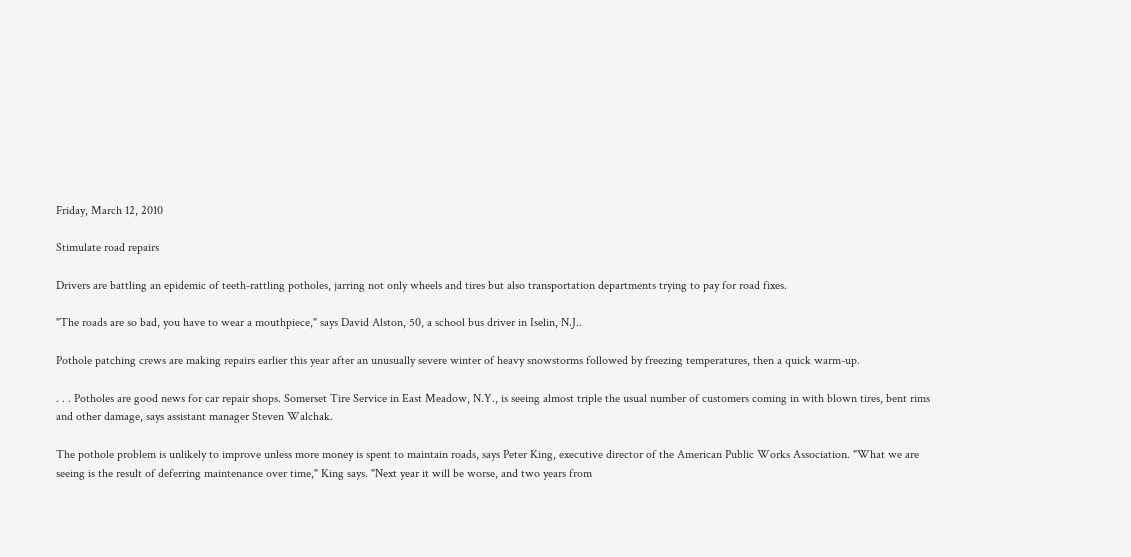Friday, March 12, 2010

Stimulate road repairs

Drivers are battling an epidemic of teeth-rattling potholes, jarring not only wheels and tires but also transportation departments trying to pay for road fixes.

"The roads are so bad, you have to wear a mouthpiece," says David Alston, 50, a school bus driver in Iselin, N.J..

Pothole patching crews are making repairs earlier this year after an unusually severe winter of heavy snowstorms followed by freezing temperatures, then a quick warm-up.

. . . Potholes are good news for car repair shops. Somerset Tire Service in East Meadow, N.Y., is seeing almost triple the usual number of customers coming in with blown tires, bent rims and other damage, says assistant manager Steven Walchak.

The pothole problem is unlikely to improve unless more money is spent to maintain roads, says Peter King, executive director of the American Public Works Association. "What we are seeing is the result of deferring maintenance over time," King says. "Next year it will be worse, and two years from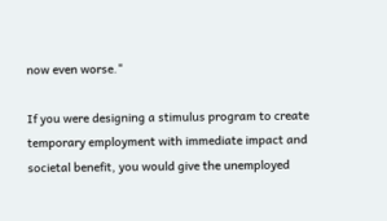now even worse."

If you were designing a stimulus program to create temporary employment with immediate impact and societal benefit, you would give the unemployed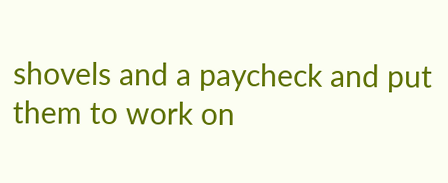shovels and a paycheck and put them to work on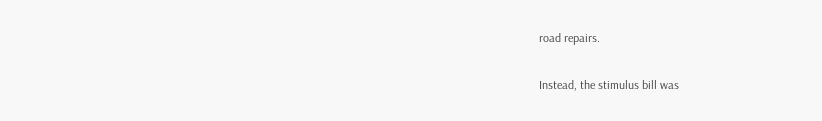road repairs.

Instead, the stimulus bill was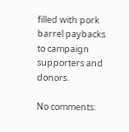filled with pork barrel paybacks to campaign supporters and donors.

No comments: